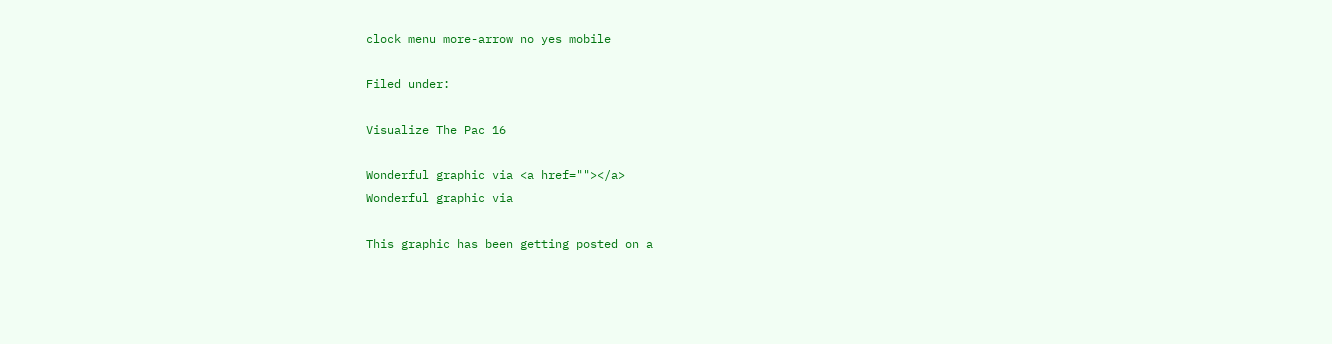clock menu more-arrow no yes mobile

Filed under:

Visualize The Pac 16

Wonderful graphic via <a href=""></a>
Wonderful graphic via

This graphic has been getting posted on a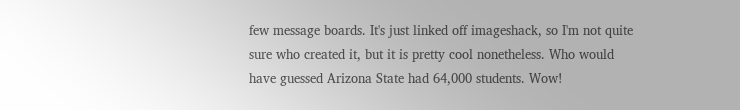few message boards. It's just linked off imageshack, so I'm not quite sure who created it, but it is pretty cool nonetheless. Who would have guessed Arizona State had 64,000 students. Wow!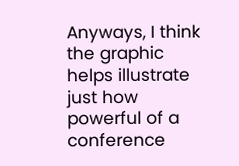Anyways, I think the graphic helps illustrate just how powerful of a conference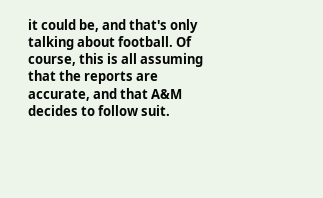it could be, and that's only talking about football. Of course, this is all assuming that the reports are accurate, and that A&M decides to follow suit.